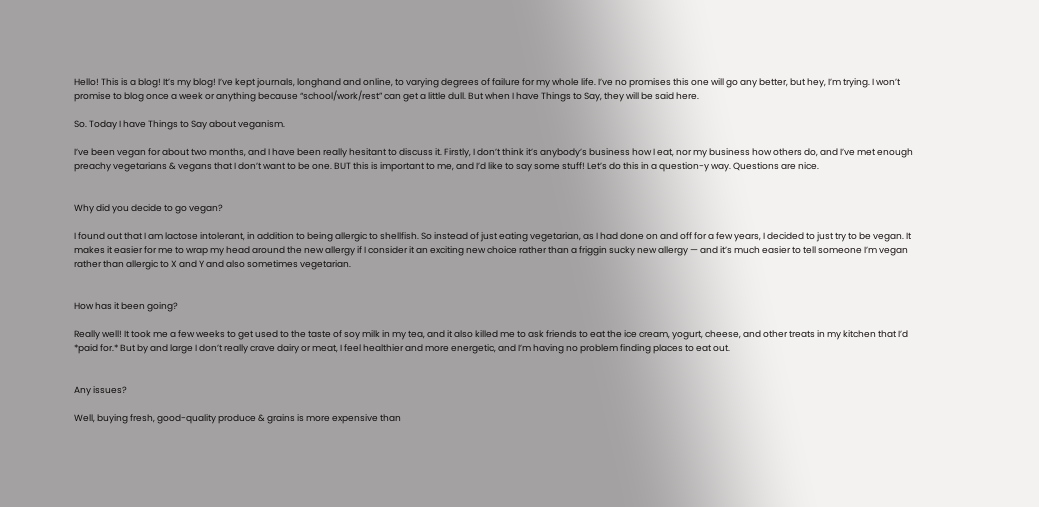Hello! This is a blog! It’s my blog! I’ve kept journals, longhand and online, to varying degrees of failure for my whole life. I’ve no promises this one will go any better, but hey, I’m trying. I won’t promise to blog once a week or anything because “school/work/rest” can get a little dull. But when I have Things to Say, they will be said here.

So. Today I have Things to Say about veganism.

I’ve been vegan for about two months, and I have been really hesitant to discuss it. Firstly, I don’t think it’s anybody’s business how I eat, nor my business how others do, and I’ve met enough preachy vegetarians & vegans that I don’t want to be one. BUT this is important to me, and I’d like to say some stuff! Let’s do this in a question-y way. Questions are nice.


Why did you decide to go vegan?

I found out that I am lactose intolerant, in addition to being allergic to shellfish. So instead of just eating vegetarian, as I had done on and off for a few years, I decided to just try to be vegan. It makes it easier for me to wrap my head around the new allergy if I consider it an exciting new choice rather than a friggin sucky new allergy — and it’s much easier to tell someone I’m vegan rather than allergic to X and Y and also sometimes vegetarian.


How has it been going?

Really well! It took me a few weeks to get used to the taste of soy milk in my tea, and it also killed me to ask friends to eat the ice cream, yogurt, cheese, and other treats in my kitchen that I’d *paid for.* But by and large I don’t really crave dairy or meat, I feel healthier and more energetic, and I’m having no problem finding places to eat out.


Any issues?

Well, buying fresh, good-quality produce & grains is more expensive than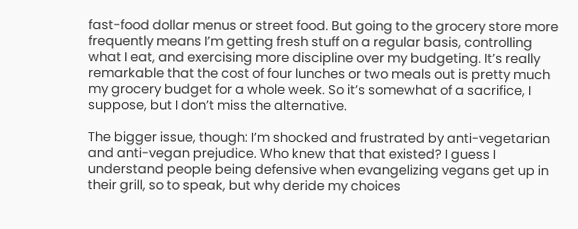fast-food dollar menus or street food. But going to the grocery store more frequently means I’m getting fresh stuff on a regular basis, controlling what I eat, and exercising more discipline over my budgeting. It’s really remarkable that the cost of four lunches or two meals out is pretty much my grocery budget for a whole week. So it’s somewhat of a sacrifice, I suppose, but I don’t miss the alternative.

The bigger issue, though: I’m shocked and frustrated by anti-vegetarian and anti-vegan prejudice. Who knew that that existed? I guess I understand people being defensive when evangelizing vegans get up in their grill, so to speak, but why deride my choices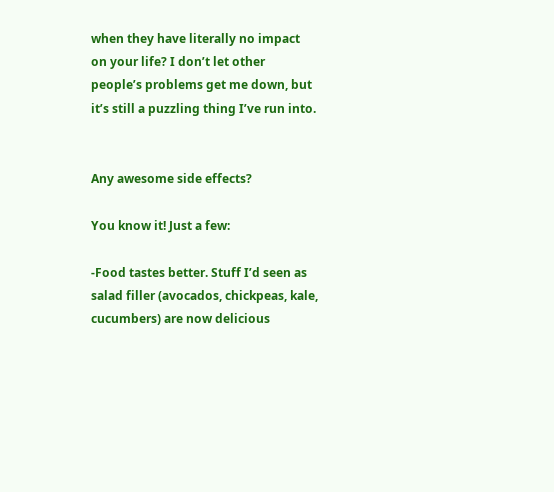when they have literally no impact on your life? I don’t let other people’s problems get me down, but it’s still a puzzling thing I’ve run into.


Any awesome side effects?

You know it! Just a few:

-Food tastes better. Stuff I’d seen as salad filler (avocados, chickpeas, kale, cucumbers) are now delicious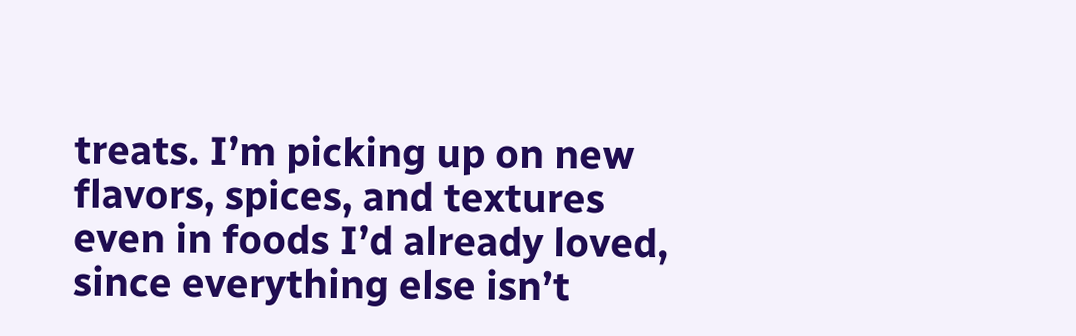treats. I’m picking up on new flavors, spices, and textures even in foods I’d already loved, since everything else isn’t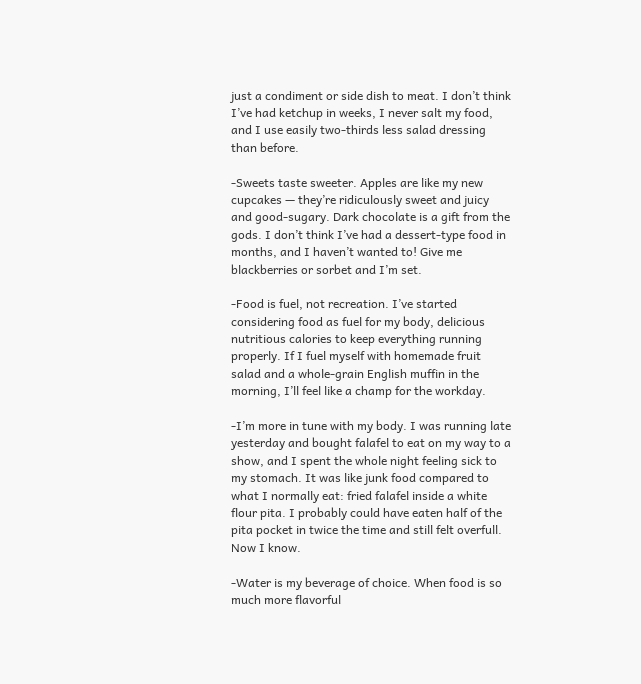just a condiment or side dish to meat. I don’t think I’ve had ketchup in weeks, I never salt my food, and I use easily two-thirds less salad dressing than before.

-Sweets taste sweeter. Apples are like my new cupcakes — they’re ridiculously sweet and juicy and good-sugary. Dark chocolate is a gift from the gods. I don’t think I’ve had a dessert-type food in months, and I haven’t wanted to! Give me blackberries or sorbet and I’m set.

-Food is fuel, not recreation. I’ve started considering food as fuel for my body, delicious nutritious calories to keep everything running properly. If I fuel myself with homemade fruit salad and a whole-grain English muffin in the morning, I’ll feel like a champ for the workday.

-I’m more in tune with my body. I was running late yesterday and bought falafel to eat on my way to a show, and I spent the whole night feeling sick to my stomach. It was like junk food compared to what I normally eat: fried falafel inside a white flour pita. I probably could have eaten half of the pita pocket in twice the time and still felt overfull. Now I know.

-Water is my beverage of choice. When food is so much more flavorful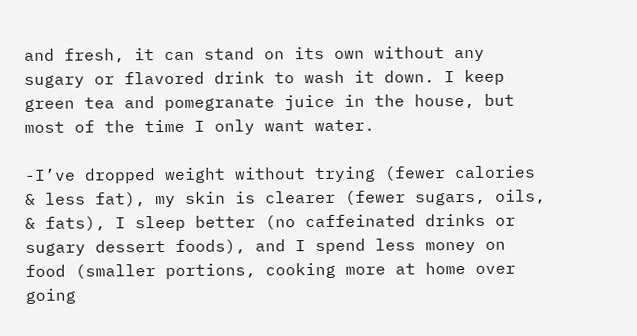and fresh, it can stand on its own without any sugary or flavored drink to wash it down. I keep green tea and pomegranate juice in the house, but most of the time I only want water.

-I’ve dropped weight without trying (fewer calories & less fat), my skin is clearer (fewer sugars, oils, & fats), I sleep better (no caffeinated drinks or sugary dessert foods), and I spend less money on food (smaller portions, cooking more at home over going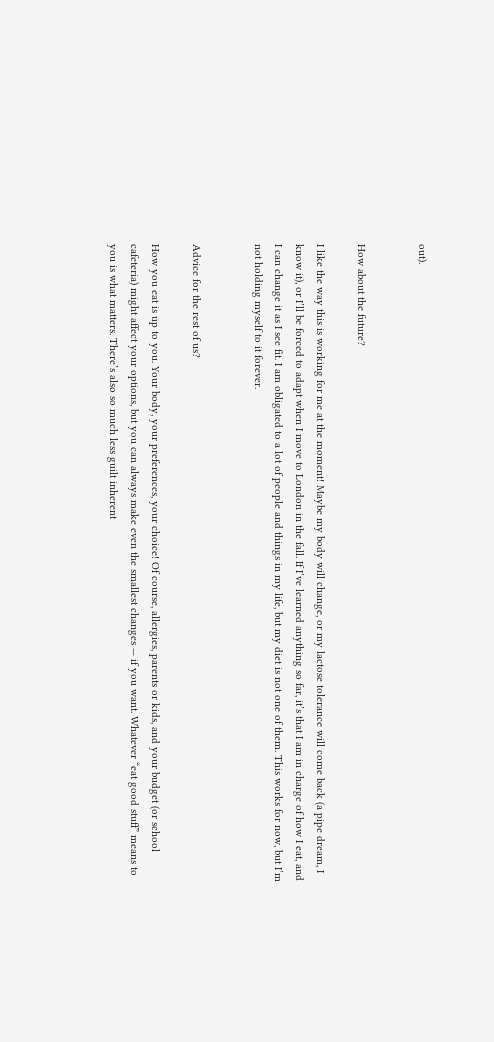out).


How about the future?

I like the way this is working for me at the moment! Maybe my body will change, or my lactose tolerance will come back (a pipe dream, I know it), or I’ll be forced to adapt when I move to London in the fall. If I’ve learned anything so far, it’s that I am in charge of how I eat, and I can change it as I see fit. I am obligated to a lot of people and things in my life, but my diet is not one of them. This works for now, but I’m not holding myself to it forever.


Advice for the rest of us?

How you eat is up to you. Your body, your preferences, your choice! Of course, allergies, parents or kids, and your budget (or school cafeteria) might affect your options, but you can always make even the smallest changes — if you want. Whatever “eat good stuff” means to you is what matters. There’s also so much less guilt inherent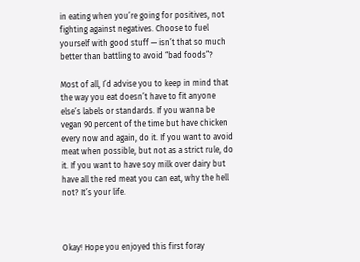in eating when you’re going for positives, not fighting against negatives. Choose to fuel yourself with good stuff — isn’t that so much better than battling to avoid “bad foods”?

Most of all, I’d advise you to keep in mind that the way you eat doesn’t have to fit anyone else’s labels or standards. If you wanna be vegan 90 percent of the time but have chicken every now and again, do it. If you want to avoid meat when possible, but not as a strict rule, do it. If you want to have soy milk over dairy but have all the red meat you can eat, why the hell not? It’s your life.



Okay! Hope you enjoyed this first foray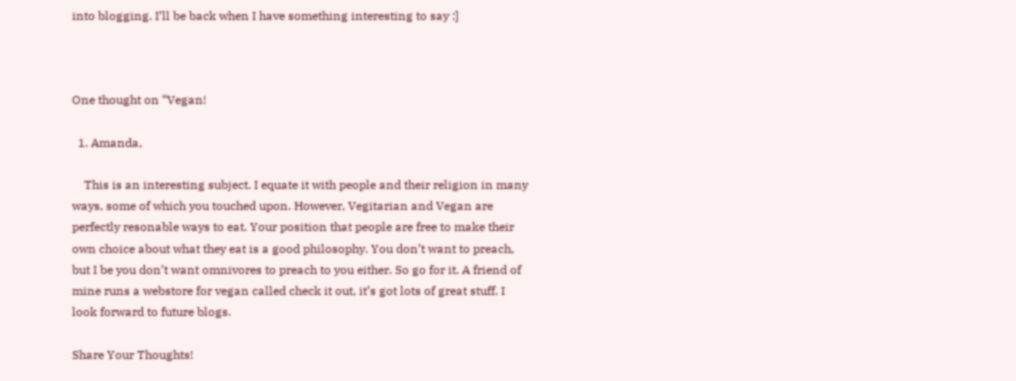into blogging. I’ll be back when I have something interesting to say :]



One thought on “Vegan!

  1. Amanda,

    This is an interesting subject. I equate it with people and their religion in many ways, some of which you touched upon. However, Vegitarian and Vegan are perfectly resonable ways to eat. Your position that people are free to make their own choice about what they eat is a good philosophy. You don’t want to preach, but I be you don’t want omnivores to preach to you either. So go for it. A friend of mine runs a webstore for vegan called check it out, it’s got lots of great stuff. I look forward to future blogs.

Share Your Thoughts!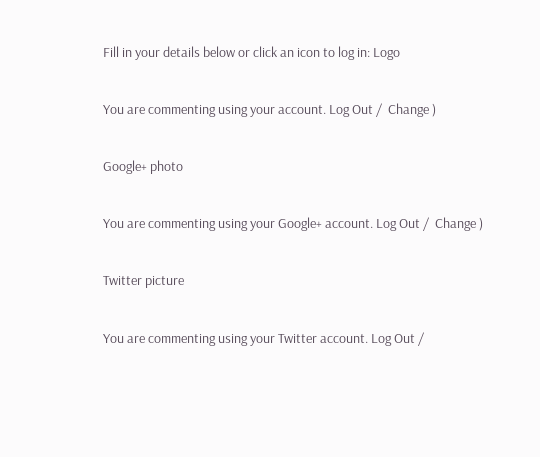Fill in your details below or click an icon to log in: Logo

You are commenting using your account. Log Out /  Change )

Google+ photo

You are commenting using your Google+ account. Log Out /  Change )

Twitter picture

You are commenting using your Twitter account. Log Out /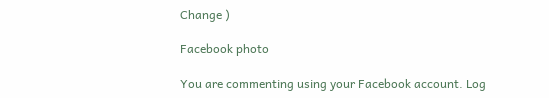Change )

Facebook photo

You are commenting using your Facebook account. Log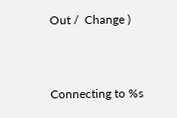Out /  Change )


Connecting to %s